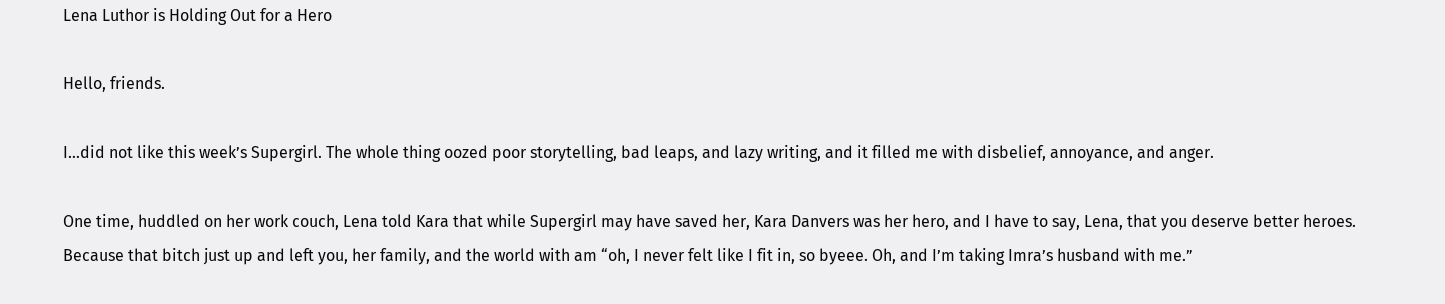Lena Luthor is Holding Out for a Hero

Hello, friends.

I…did not like this week’s Supergirl. The whole thing oozed poor storytelling, bad leaps, and lazy writing, and it filled me with disbelief, annoyance, and anger.

One time, huddled on her work couch, Lena told Kara that while Supergirl may have saved her, Kara Danvers was her hero, and I have to say, Lena, that you deserve better heroes. Because that bitch just up and left you, her family, and the world with am “oh, I never felt like I fit in, so byeee. Oh, and I’m taking Imra’s husband with me.”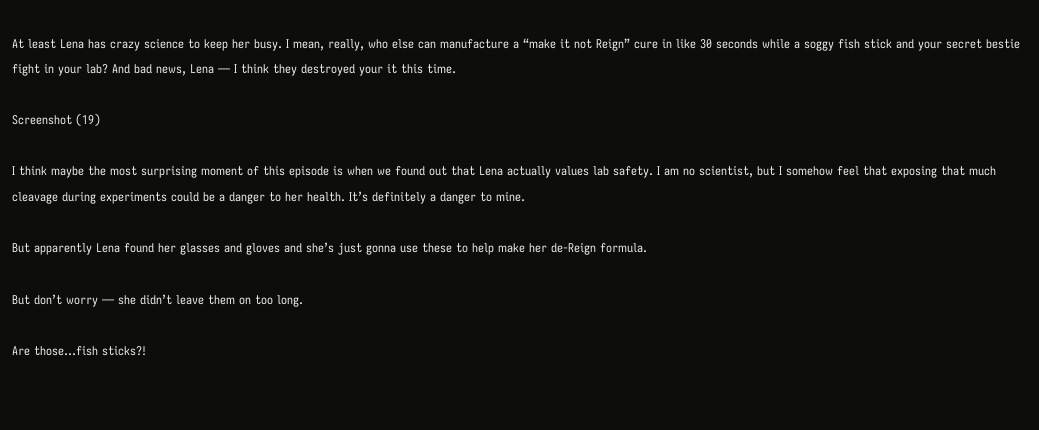At least Lena has crazy science to keep her busy. I mean, really, who else can manufacture a “make it not Reign” cure in like 30 seconds while a soggy fish stick and your secret bestie fight in your lab? And bad news, Lena — I think they destroyed your it this time.

Screenshot (19)

I think maybe the most surprising moment of this episode is when we found out that Lena actually values lab safety. I am no scientist, but I somehow feel that exposing that much cleavage during experiments could be a danger to her health. It’s definitely a danger to mine.

But apparently Lena found her glasses and gloves and she’s just gonna use these to help make her de-Reign formula.

But don’t worry — she didn’t leave them on too long.

Are those…fish sticks?!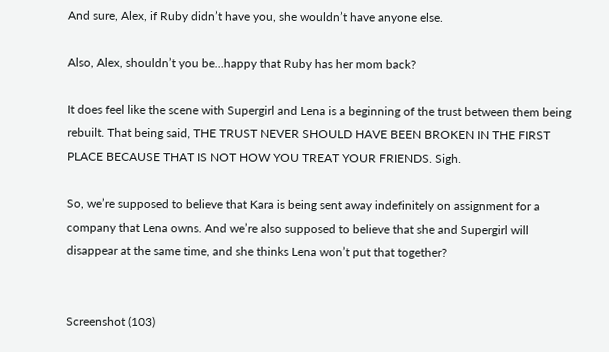And sure, Alex, if Ruby didn’t have you, she wouldn’t have anyone else.

Also, Alex, shouldn’t you be…happy that Ruby has her mom back?

It does feel like the scene with Supergirl and Lena is a beginning of the trust between them being rebuilt. That being said, THE TRUST NEVER SHOULD HAVE BEEN BROKEN IN THE FIRST PLACE BECAUSE THAT IS NOT HOW YOU TREAT YOUR FRIENDS. Sigh.

So, we’re supposed to believe that Kara is being sent away indefinitely on assignment for a company that Lena owns. And we’re also supposed to believe that she and Supergirl will disappear at the same time, and she thinks Lena won’t put that together?


Screenshot (103)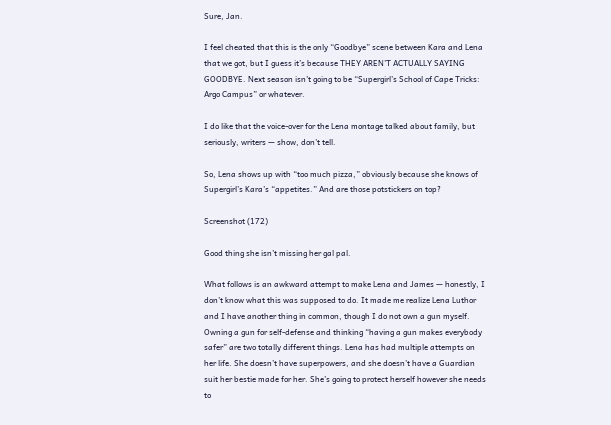Sure, Jan.

I feel cheated that this is the only “Goodbye” scene between Kara and Lena that we got, but I guess it’s because THEY AREN’T ACTUALLY SAYING GOODBYE. Next season isn’t going to be “Supergirl’s School of Cape Tricks: Argo Campus” or whatever.

I do like that the voice-over for the Lena montage talked about family, but seriously, writers — show, don’t tell.

So, Lena shows up with “too much pizza,” obviously because she knows of Supergirl’s Kara’s “appetites.” And are those potstickers on top?

Screenshot (172)

Good thing she isn’t missing her gal pal.

What follows is an awkward attempt to make Lena and James — honestly, I don’t know what this was supposed to do. It made me realize Lena Luthor and I have another thing in common, though I do not own a gun myself. Owning a gun for self-defense and thinking “having a gun makes everybody safer” are two totally different things. Lena has had multiple attempts on her life. She doesn’t have superpowers, and she doesn’t have a Guardian suit her bestie made for her. She’s going to protect herself however she needs to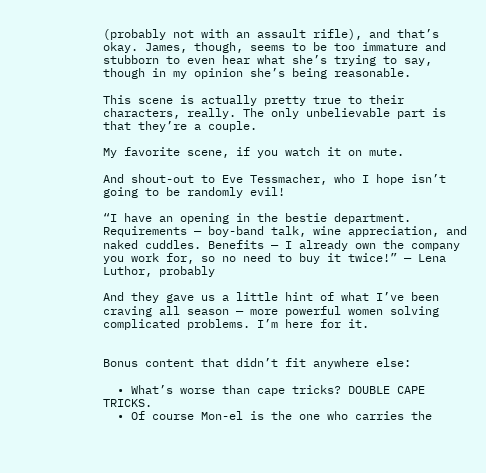(probably not with an assault rifle), and that’s okay. James, though, seems to be too immature and stubborn to even hear what she’s trying to say, though in my opinion she’s being reasonable.

This scene is actually pretty true to their characters, really. The only unbelievable part is that they’re a couple.

My favorite scene, if you watch it on mute.

And shout-out to Eve Tessmacher, who I hope isn’t going to be randomly evil!

“I have an opening in the bestie department. Requirements — boy-band talk, wine appreciation, and naked cuddles. Benefits — I already own the company you work for, so no need to buy it twice!” — Lena Luthor, probably

And they gave us a little hint of what I’ve been craving all season — more powerful women solving complicated problems. I’m here for it.


Bonus content that didn’t fit anywhere else:

  • What’s worse than cape tricks? DOUBLE CAPE TRICKS.
  • Of course Mon-el is the one who carries the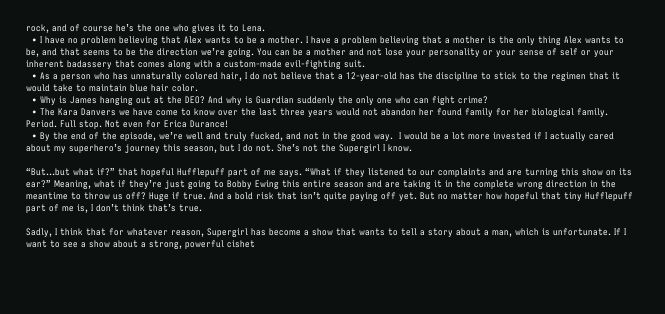rock, and of course he’s the one who gives it to Lena.
  • I have no problem believing that Alex wants to be a mother. I have a problem believing that a mother is the only thing Alex wants to be, and that seems to be the direction we’re going. You can be a mother and not lose your personality or your sense of self or your inherent badassery that comes along with a custom-made evil-fighting suit.
  • As a person who has unnaturally colored hair, I do not believe that a 12-year-old has the discipline to stick to the regimen that it would take to maintain blue hair color.
  • Why is James hanging out at the DEO? And why is Guardian suddenly the only one who can fight crime?
  • The Kara Danvers we have come to know over the last three years would not abandon her found family for her biological family. Period. Full stop. Not even for Erica Durance!
  • By the end of the episode, we’re well and truly fucked, and not in the good way.  I would be a lot more invested if I actually cared about my superhero’s journey this season, but I do not. She’s not the Supergirl I know.

“But…but what if?” that hopeful Hufflepuff part of me says. “What if they listened to our complaints and are turning this show on its ear?” Meaning, what if they’re just going to Bobby Ewing this entire season and are taking it in the complete wrong direction in the meantime to throw us off? Huge if true. And a bold risk that isn’t quite paying off yet. But no matter how hopeful that tiny Hufflepuff part of me is, I don’t think that’s true.

Sadly, I think that for whatever reason, Supergirl has become a show that wants to tell a story about a man, which is unfortunate. If I want to see a show about a strong, powerful cishet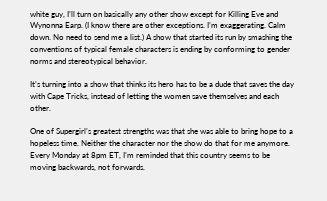white guy, I’ll turn on basically any other show except for Killing Eve and Wynonna Earp. (I know there are other exceptions. I’m exaggerating. Calm down. No need to send me a list.) A show that started its run by smashing the conventions of typical female characters is ending by conforming to gender norms and stereotypical behavior.

It’s turning into a show that thinks its hero has to be a dude that saves the day with Cape Tricks, instead of letting the women save themselves and each other.

One of Supergirl’s greatest strengths was that she was able to bring hope to a hopeless time. Neither the character nor the show do that for me anymore. Every Monday at 8pm ET, I’m reminded that this country seems to be moving backwards, not forwards.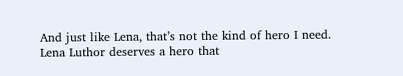And just like Lena, that’s not the kind of hero I need. Lena Luthor deserves a hero that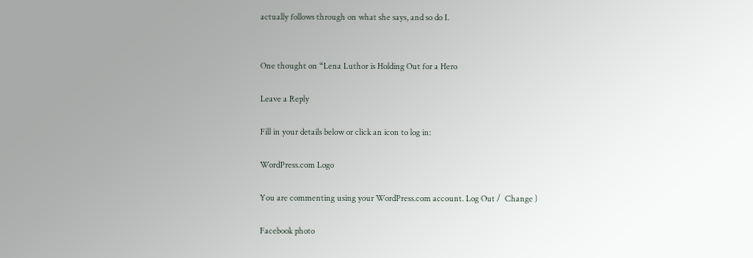actually follows through on what she says, and so do I.


One thought on “Lena Luthor is Holding Out for a Hero

Leave a Reply

Fill in your details below or click an icon to log in:

WordPress.com Logo

You are commenting using your WordPress.com account. Log Out /  Change )

Facebook photo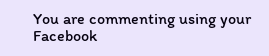You are commenting using your Facebook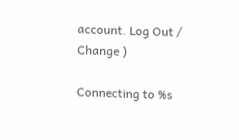account. Log Out /  Change )

Connecting to %s